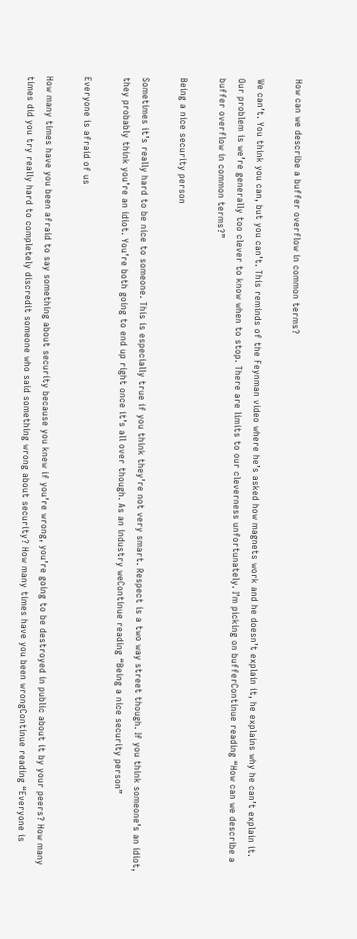How can we describe a buffer overflow in common terms?

We can’t. You think you can, but you can’t. This reminds of the Feynman video where he’s asked how magnets work and he doesn’t explain it, he explains why he can’t explain it. Our problem is we’re generally too clever to know when to stop. There are limits to our cleverness unfortunately. I’m picking on bufferContinue reading “How can we describe a buffer overflow in common terms?”

Being a nice security person

Sometimes it’s really hard to be nice to someone. This is especially true if you think they’re not very smart. Respect is a two way street though. If you think someone’s an idiot, they probably think you’re an idiot. You’re both going to end up right once it’s all over though. As an industry weContinue reading “Being a nice security person”

Everyone is afraid of us

How many times have you been afraid to say something about security because you knew if you’re wrong, you’re going to be destroyed in public about it by your peers? How many times did you try really hard to completely discredit someone who said something wrong about security? How many times have you been wrongContinue reading “Everyone is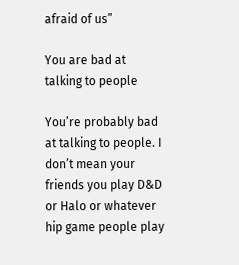afraid of us”

You are bad at talking to people

You’re probably bad at talking to people. I don’t mean your friends you play D&D or Halo or whatever hip game people play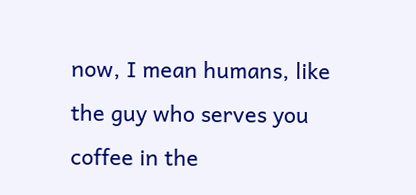now, I mean humans, like the guy who serves you coffee in the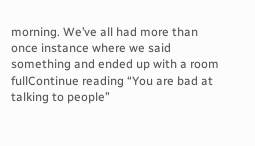morning. We’ve all had more than once instance where we said something and ended up with a room fullContinue reading “You are bad at talking to people”